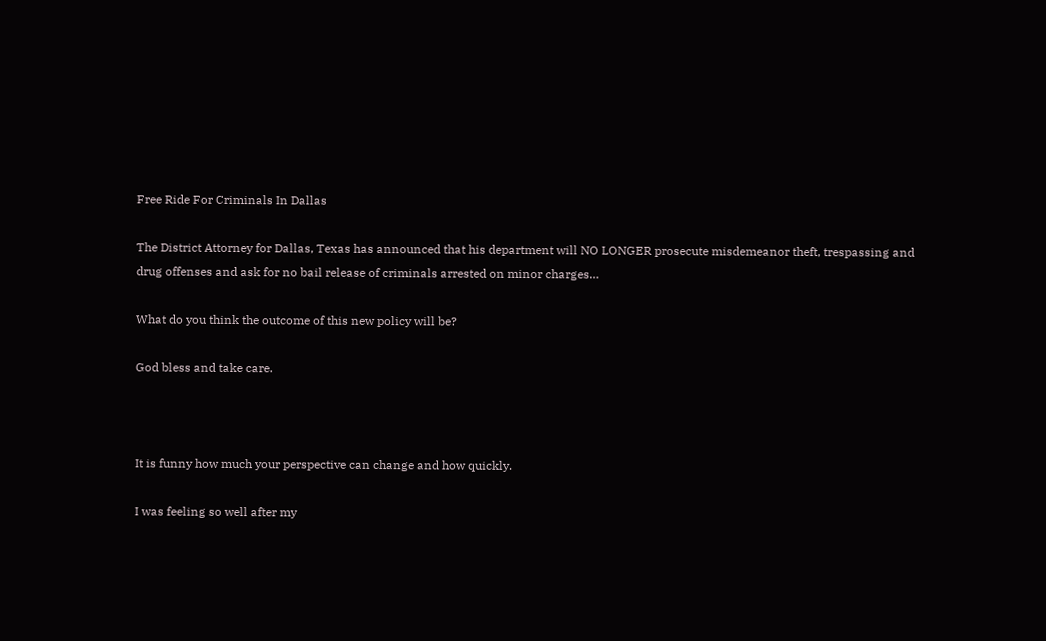Free Ride For Criminals In Dallas

The District Attorney for Dallas, Texas has announced that his department will NO LONGER prosecute misdemeanor theft, trespassing and drug offenses and ask for no bail release of criminals arrested on minor charges…

What do you think the outcome of this new policy will be?

God bless and take care.



It is funny how much your perspective can change and how quickly.

I was feeling so well after my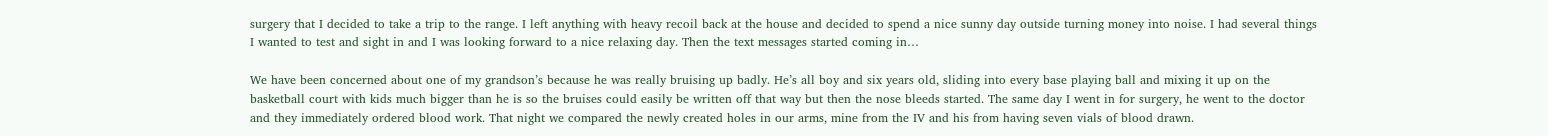surgery that I decided to take a trip to the range. I left anything with heavy recoil back at the house and decided to spend a nice sunny day outside turning money into noise. I had several things I wanted to test and sight in and I was looking forward to a nice relaxing day. Then the text messages started coming in…

We have been concerned about one of my grandson’s because he was really bruising up badly. He’s all boy and six years old, sliding into every base playing ball and mixing it up on the basketball court with kids much bigger than he is so the bruises could easily be written off that way but then the nose bleeds started. The same day I went in for surgery, he went to the doctor and they immediately ordered blood work. That night we compared the newly created holes in our arms, mine from the IV and his from having seven vials of blood drawn.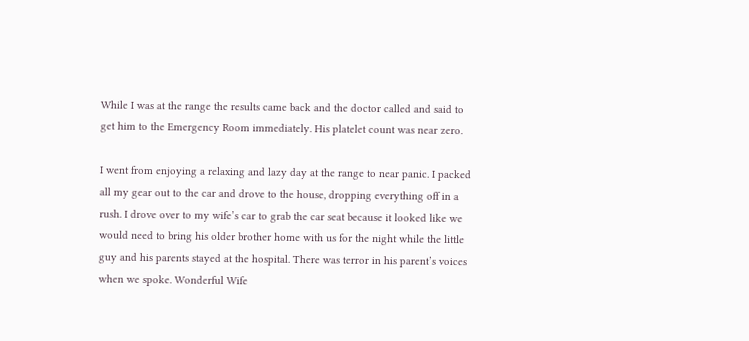While I was at the range the results came back and the doctor called and said to get him to the Emergency Room immediately. His platelet count was near zero.

I went from enjoying a relaxing and lazy day at the range to near panic. I packed all my gear out to the car and drove to the house, dropping everything off in a rush. I drove over to my wife’s car to grab the car seat because it looked like we would need to bring his older brother home with us for the night while the little guy and his parents stayed at the hospital. There was terror in his parent’s voices when we spoke. Wonderful Wife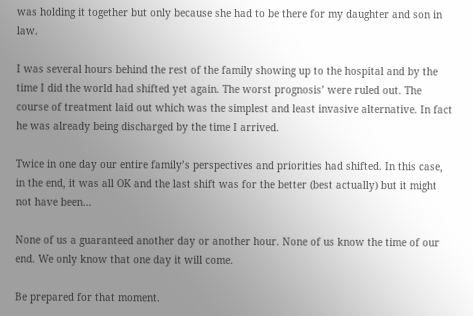was holding it together but only because she had to be there for my daughter and son in law.

I was several hours behind the rest of the family showing up to the hospital and by the time I did the world had shifted yet again. The worst prognosis’ were ruled out. The course of treatment laid out which was the simplest and least invasive alternative. In fact he was already being discharged by the time I arrived.

Twice in one day our entire family’s perspectives and priorities had shifted. In this case, in the end, it was all OK and the last shift was for the better (best actually) but it might not have been…

None of us a guaranteed another day or another hour. None of us know the time of our end. We only know that one day it will come.

Be prepared for that moment.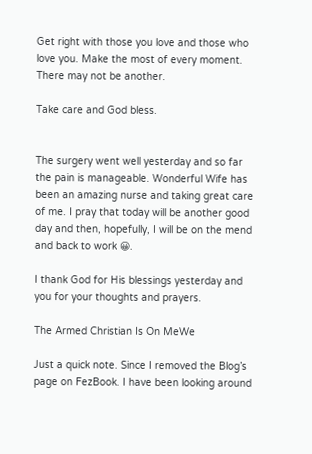Get right with those you love and those who love you. Make the most of every moment. There may not be another.

Take care and God bless.


The surgery went well yesterday and so far the pain is manageable. Wonderful Wife has been an amazing nurse and taking great care of me. I pray that today will be another good day and then, hopefully, I will be on the mend and back to work 😀.

I thank God for His blessings yesterday and you for your thoughts and prayers.

The Armed Christian Is On MeWe

Just a quick note. Since I removed the Blog’s page on FezBook. I have been looking around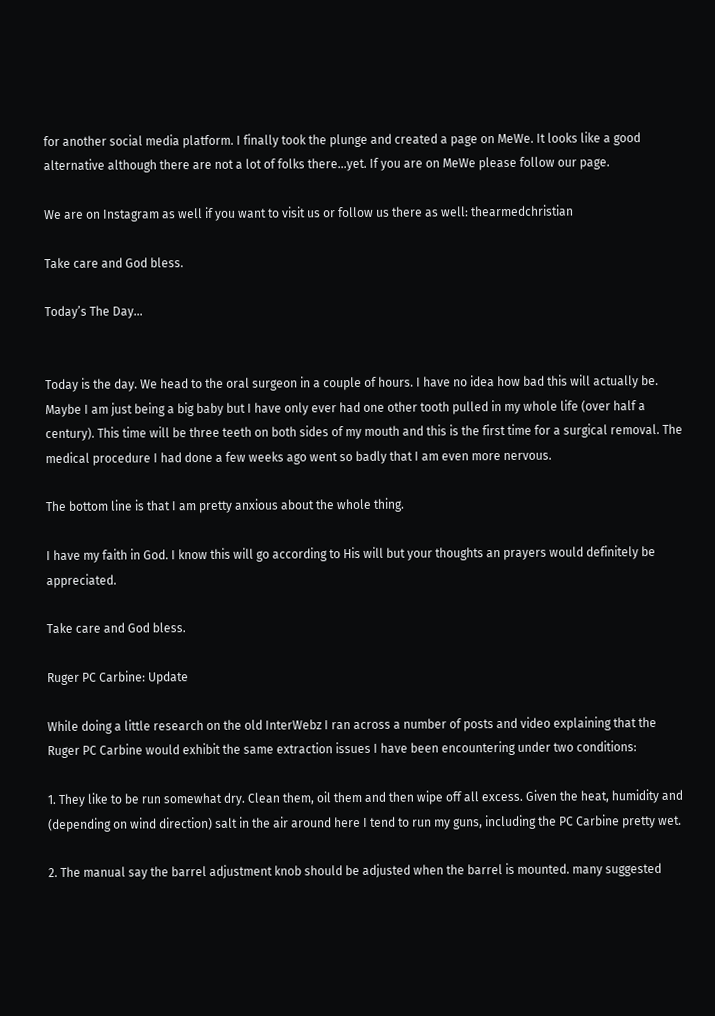for another social media platform. I finally took the plunge and created a page on MeWe. It looks like a good alternative although there are not a lot of folks there…yet. If you are on MeWe please follow our page.

We are on Instagram as well if you want to visit us or follow us there as well: thearmedchristian

Take care and God bless.

Today’s The Day…


Today is the day. We head to the oral surgeon in a couple of hours. I have no idea how bad this will actually be. Maybe I am just being a big baby but I have only ever had one other tooth pulled in my whole life (over half a century). This time will be three teeth on both sides of my mouth and this is the first time for a surgical removal. The medical procedure I had done a few weeks ago went so badly that I am even more nervous.

The bottom line is that I am pretty anxious about the whole thing.

I have my faith in God. I know this will go according to His will but your thoughts an prayers would definitely be appreciated.

Take care and God bless.

Ruger PC Carbine: Update

While doing a little research on the old InterWebz I ran across a number of posts and video explaining that the Ruger PC Carbine would exhibit the same extraction issues I have been encountering under two conditions:

1. They like to be run somewhat dry. Clean them, oil them and then wipe off all excess. Given the heat, humidity and (depending on wind direction) salt in the air around here I tend to run my guns, including the PC Carbine pretty wet.

2. The manual say the barrel adjustment knob should be adjusted when the barrel is mounted. many suggested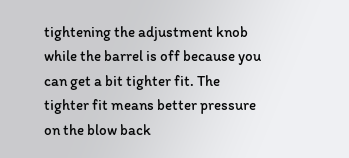tightening the adjustment knob while the barrel is off because you can get a bit tighter fit. The tighter fit means better pressure on the blow back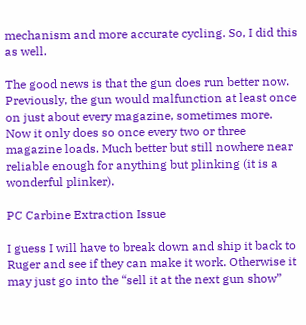mechanism and more accurate cycling. So, I did this as well.

The good news is that the gun does run better now. Previously, the gun would malfunction at least once on just about every magazine, sometimes more. Now it only does so once every two or three magazine loads. Much better but still nowhere near reliable enough for anything but plinking (it is a wonderful plinker).

PC Carbine Extraction Issue

I guess I will have to break down and ship it back to Ruger and see if they can make it work. Otherwise it may just go into the “sell it at the next gun show”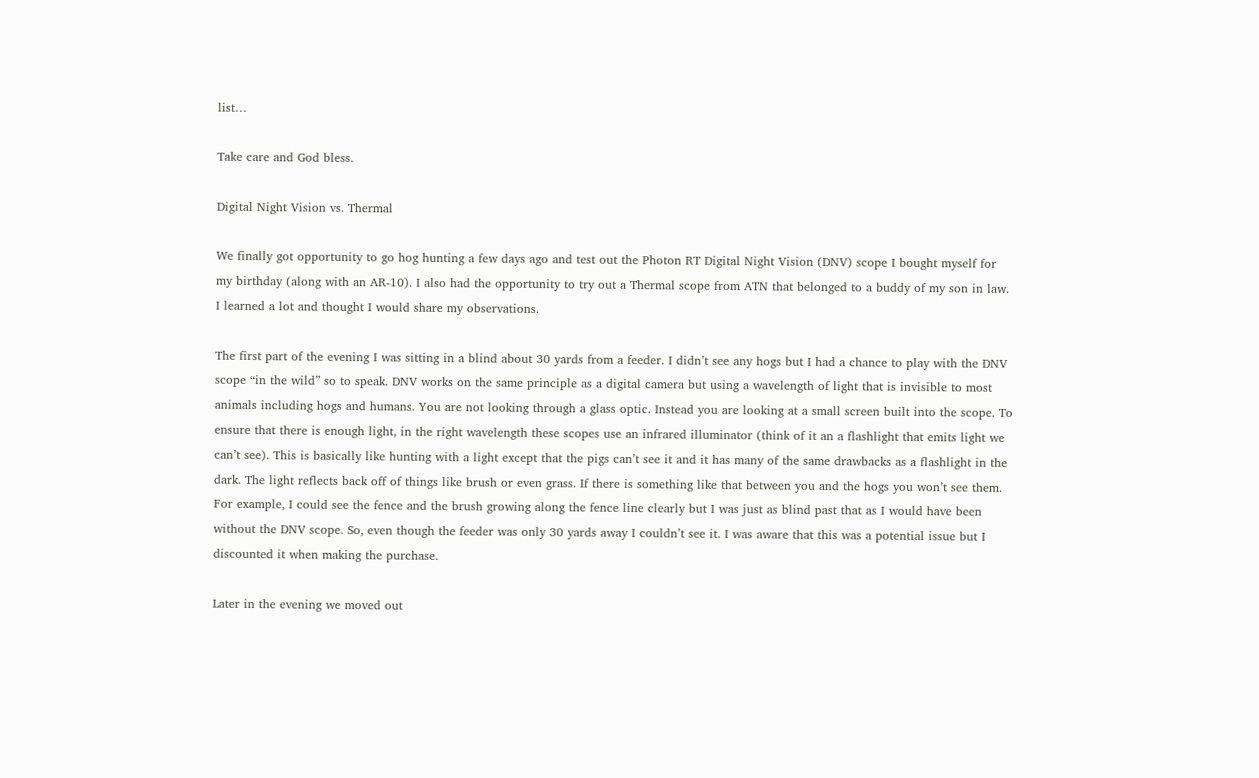list…

Take care and God bless.

Digital Night Vision vs. Thermal

We finally got opportunity to go hog hunting a few days ago and test out the Photon RT Digital Night Vision (DNV) scope I bought myself for my birthday (along with an AR-10). I also had the opportunity to try out a Thermal scope from ATN that belonged to a buddy of my son in law. I learned a lot and thought I would share my observations.

The first part of the evening I was sitting in a blind about 30 yards from a feeder. I didn’t see any hogs but I had a chance to play with the DNV scope “in the wild” so to speak. DNV works on the same principle as a digital camera but using a wavelength of light that is invisible to most animals including hogs and humans. You are not looking through a glass optic. Instead you are looking at a small screen built into the scope. To ensure that there is enough light, in the right wavelength these scopes use an infrared illuminator (think of it an a flashlight that emits light we can’t see). This is basically like hunting with a light except that the pigs can’t see it and it has many of the same drawbacks as a flashlight in the dark. The light reflects back off of things like brush or even grass. If there is something like that between you and the hogs you won’t see them. For example, I could see the fence and the brush growing along the fence line clearly but I was just as blind past that as I would have been without the DNV scope. So, even though the feeder was only 30 yards away I couldn’t see it. I was aware that this was a potential issue but I discounted it when making the purchase.

Later in the evening we moved out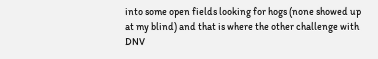into some open fields looking for hogs (none showed up at my blind) and that is where the other challenge with DNV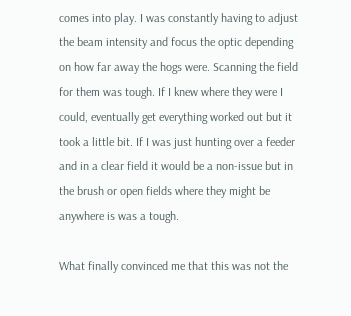comes into play. I was constantly having to adjust the beam intensity and focus the optic depending on how far away the hogs were. Scanning the field for them was tough. If I knew where they were I could, eventually get everything worked out but it took a little bit. If I was just hunting over a feeder and in a clear field it would be a non-issue but in the brush or open fields where they might be anywhere is was a tough.

What finally convinced me that this was not the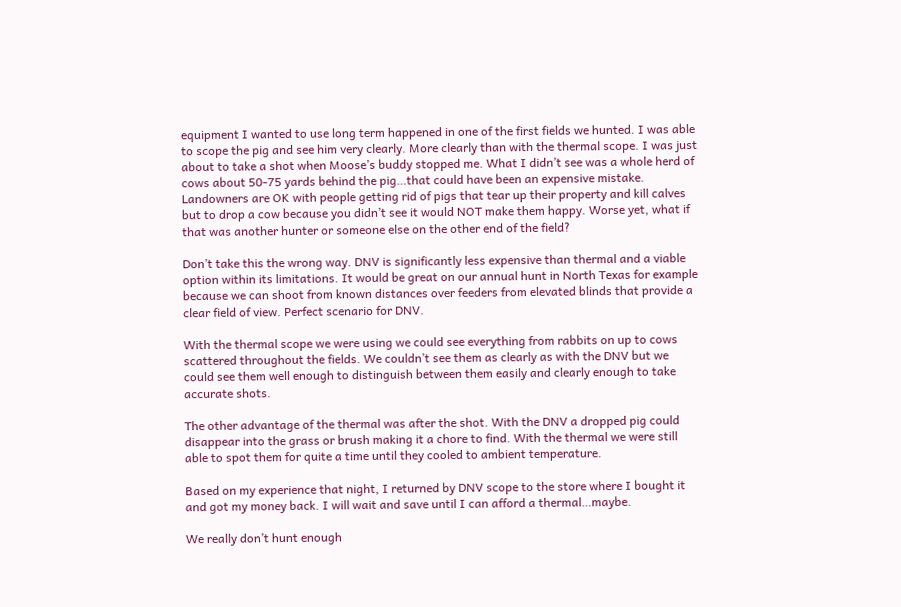equipment I wanted to use long term happened in one of the first fields we hunted. I was able to scope the pig and see him very clearly. More clearly than with the thermal scope. I was just about to take a shot when Moose’s buddy stopped me. What I didn’t see was a whole herd of cows about 50-75 yards behind the pig…that could have been an expensive mistake. Landowners are OK with people getting rid of pigs that tear up their property and kill calves but to drop a cow because you didn’t see it would NOT make them happy. Worse yet, what if that was another hunter or someone else on the other end of the field?

Don’t take this the wrong way. DNV is significantly less expensive than thermal and a viable option within its limitations. It would be great on our annual hunt in North Texas for example because we can shoot from known distances over feeders from elevated blinds that provide a clear field of view. Perfect scenario for DNV.

With the thermal scope we were using we could see everything from rabbits on up to cows scattered throughout the fields. We couldn’t see them as clearly as with the DNV but we could see them well enough to distinguish between them easily and clearly enough to take accurate shots.

The other advantage of the thermal was after the shot. With the DNV a dropped pig could disappear into the grass or brush making it a chore to find. With the thermal we were still able to spot them for quite a time until they cooled to ambient temperature.

Based on my experience that night, I returned by DNV scope to the store where I bought it and got my money back. I will wait and save until I can afford a thermal…maybe.

We really don’t hunt enough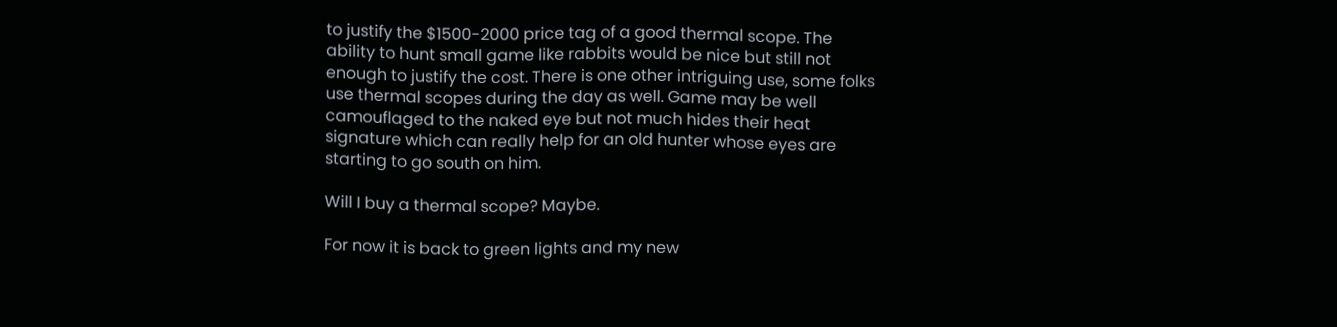to justify the $1500-2000 price tag of a good thermal scope. The ability to hunt small game like rabbits would be nice but still not enough to justify the cost. There is one other intriguing use, some folks use thermal scopes during the day as well. Game may be well camouflaged to the naked eye but not much hides their heat signature which can really help for an old hunter whose eyes are starting to go south on him.

Will I buy a thermal scope? Maybe.

For now it is back to green lights and my new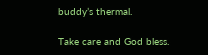buddy’s thermal.

Take care and God bless.